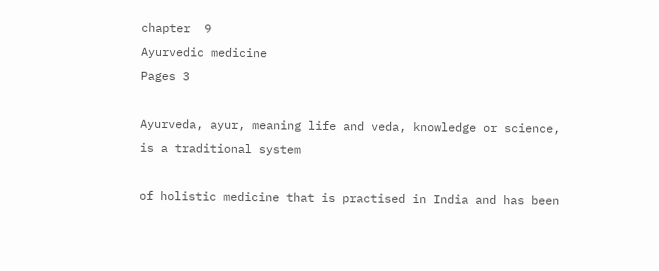chapter  9
Ayurvedic medicine
Pages 3

Ayurveda, ayur, meaning life and veda, knowledge or science, is a traditional system

of holistic medicine that is practised in India and has been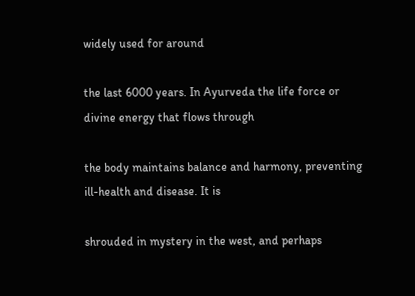widely used for around

the last 6000 years. In Ayurveda the life force or divine energy that flows through

the body maintains balance and harmony, preventing ill-health and disease. It is

shrouded in mystery in the west, and perhaps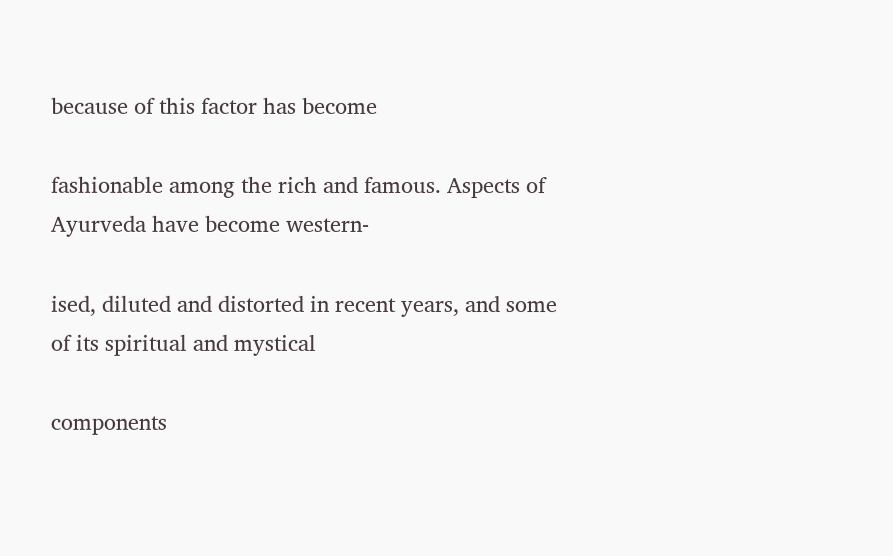because of this factor has become

fashionable among the rich and famous. Aspects of Ayurveda have become western-

ised, diluted and distorted in recent years, and some of its spiritual and mystical

components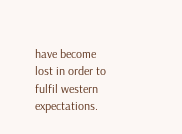have become lost in order to fulfil western expectations.